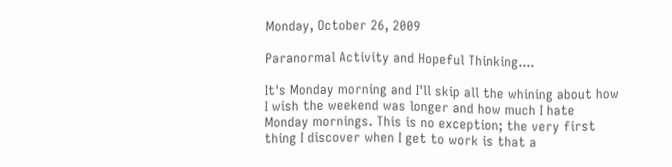Monday, October 26, 2009

Paranormal Activity and Hopeful Thinking....

It's Monday morning and I'll skip all the whining about how I wish the weekend was longer and how much I hate Monday mornings. This is no exception; the very first thing I discover when I get to work is that a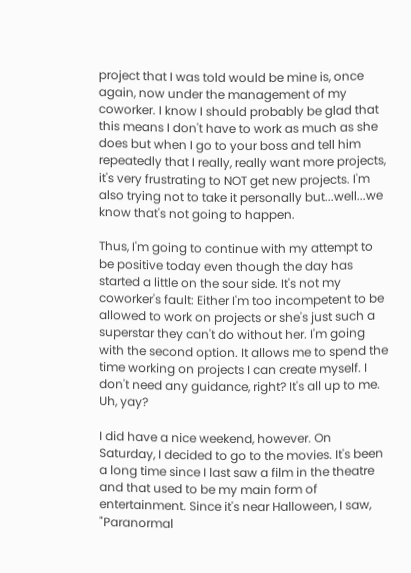project that I was told would be mine is, once again, now under the management of my coworker. I know I should probably be glad that this means I don't have to work as much as she does but when I go to your boss and tell him repeatedly that I really, really want more projects, it's very frustrating to NOT get new projects. I'm also trying not to take it personally but...well...we know that's not going to happen.

Thus, I'm going to continue with my attempt to be positive today even though the day has started a little on the sour side. It's not my coworker's fault: Either I'm too incompetent to be allowed to work on projects or she's just such a superstar they can't do without her. I'm going with the second option. It allows me to spend the time working on projects I can create myself. I don't need any guidance, right? It's all up to me. Uh, yay?

I did have a nice weekend, however. On Saturday, I decided to go to the movies. It's been a long time since I last saw a film in the theatre and that used to be my main form of entertainment. Since it's near Halloween, I saw, "Paranormal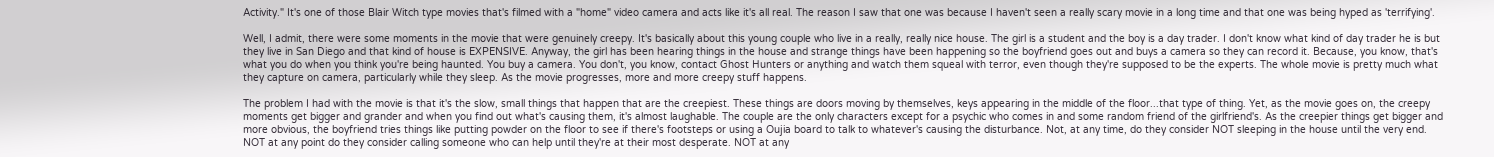Activity." It's one of those Blair Witch type movies that's filmed with a "home" video camera and acts like it's all real. The reason I saw that one was because I haven't seen a really scary movie in a long time and that one was being hyped as 'terrifying'.

Well, I admit, there were some moments in the movie that were genuinely creepy. It's basically about this young couple who live in a really, really nice house. The girl is a student and the boy is a day trader. I don't know what kind of day trader he is but they live in San Diego and that kind of house is EXPENSIVE. Anyway, the girl has been hearing things in the house and strange things have been happening so the boyfriend goes out and buys a camera so they can record it. Because, you know, that's what you do when you think you're being haunted. You buy a camera. You don't, you know, contact Ghost Hunters or anything and watch them squeal with terror, even though they're supposed to be the experts. The whole movie is pretty much what they capture on camera, particularly while they sleep. As the movie progresses, more and more creepy stuff happens.

The problem I had with the movie is that it's the slow, small things that happen that are the creepiest. These things are doors moving by themselves, keys appearing in the middle of the floor...that type of thing. Yet, as the movie goes on, the creepy moments get bigger and grander and when you find out what's causing them, it's almost laughable. The couple are the only characters except for a psychic who comes in and some random friend of the girlfriend's. As the creepier things get bigger and more obvious, the boyfriend tries things like putting powder on the floor to see if there's footsteps or using a Oujia board to talk to whatever's causing the disturbance. Not, at any time, do they consider NOT sleeping in the house until the very end. NOT at any point do they consider calling someone who can help until they're at their most desperate. NOT at any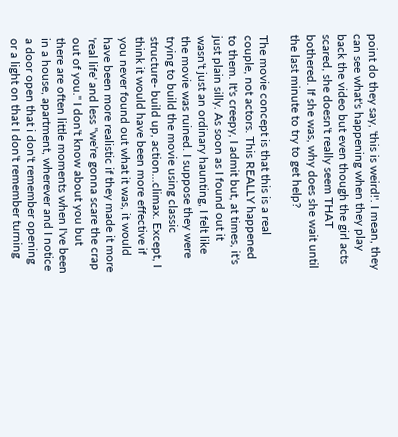point do they say, 'this is weird!'. I mean, they can see what's happening when they play back the video but even though the girl acts scared, she doesn't really seem THAT bothered. If she was, why does she wait until the last minute to try to get help?

The movie concept is that this is a real couple, not actors. This REALLY happened to them. It's creepy, I admit but, at times, it's just plain silly. As soon as I found out it wasn't just an ordinary haunting, I felt like the movie was ruined. I suppose they were trying to build the movie using classic structure- build up, action...climax. Except, I think it would have been more effective if you never found out what it was, it would have been more realistic if they made it more 'real life' and less "we're gonna scare the crap out of you." I don't know about you but there are often little moments when I've been in a house, apartment, wherever and I notice a door open that i don't remember opening or a light on that I don't remember turning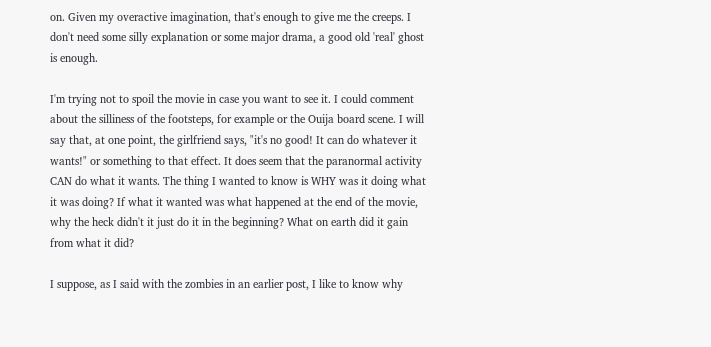on. Given my overactive imagination, that's enough to give me the creeps. I don't need some silly explanation or some major drama, a good old 'real' ghost is enough.

I'm trying not to spoil the movie in case you want to see it. I could comment about the silliness of the footsteps, for example or the Ouija board scene. I will say that, at one point, the girlfriend says, "it's no good! It can do whatever it wants!" or something to that effect. It does seem that the paranormal activity CAN do what it wants. The thing I wanted to know is WHY was it doing what it was doing? If what it wanted was what happened at the end of the movie, why the heck didn't it just do it in the beginning? What on earth did it gain from what it did?

I suppose, as I said with the zombies in an earlier post, I like to know why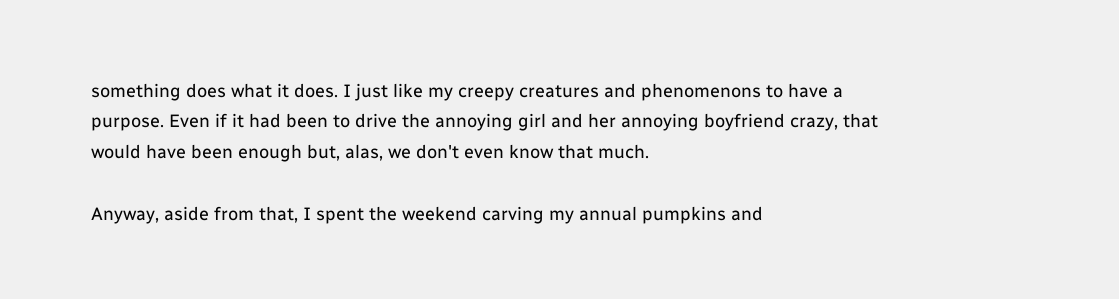something does what it does. I just like my creepy creatures and phenomenons to have a purpose. Even if it had been to drive the annoying girl and her annoying boyfriend crazy, that would have been enough but, alas, we don't even know that much.

Anyway, aside from that, I spent the weekend carving my annual pumpkins and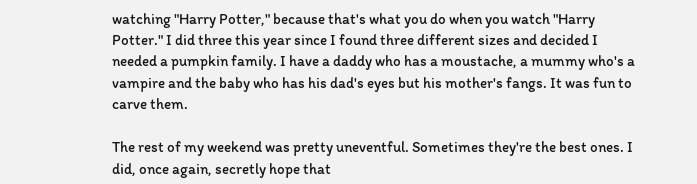watching "Harry Potter," because that's what you do when you watch "Harry Potter." I did three this year since I found three different sizes and decided I needed a pumpkin family. I have a daddy who has a moustache, a mummy who's a vampire and the baby who has his dad's eyes but his mother's fangs. It was fun to carve them.

The rest of my weekend was pretty uneventful. Sometimes they're the best ones. I did, once again, secretly hope that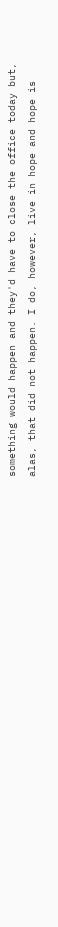something would happen and they'd have to close the office today but, alas, that did not happen. I do, however, live in hope and hope is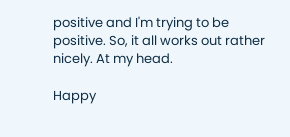positive and I'm trying to be positive. So, it all works out rather nicely. At my head.

Happy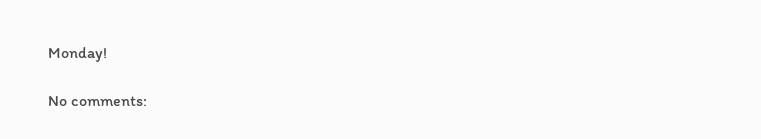Monday!

No comments: